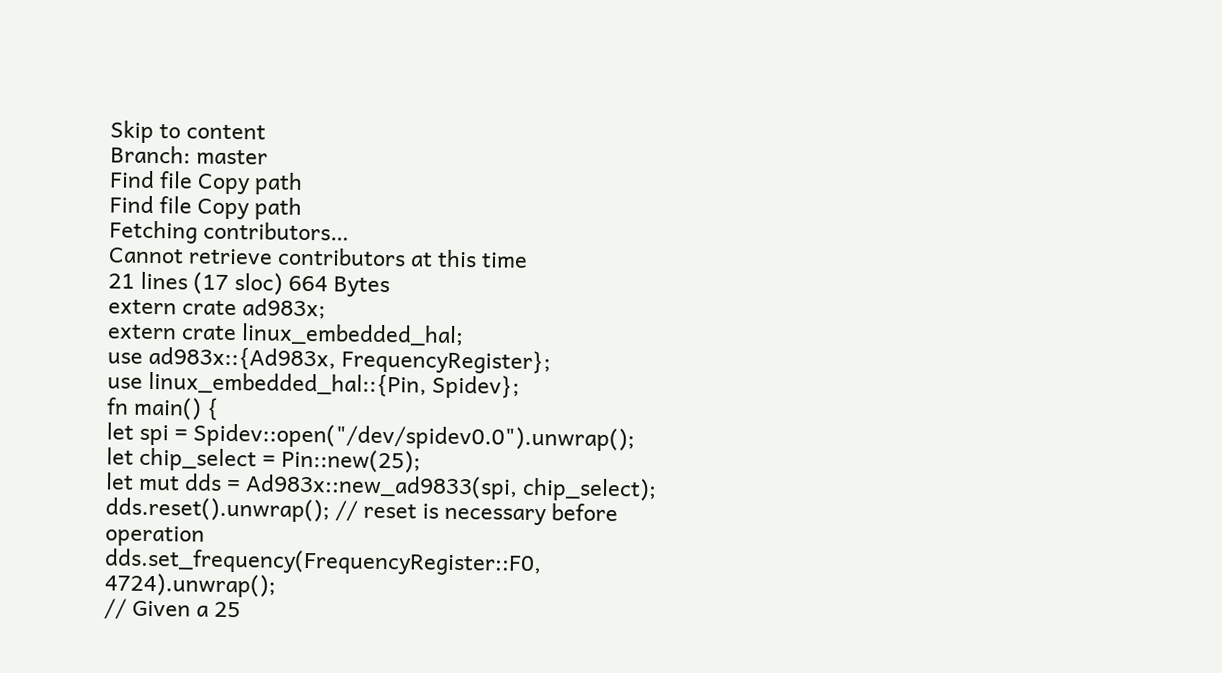Skip to content
Branch: master
Find file Copy path
Find file Copy path
Fetching contributors…
Cannot retrieve contributors at this time
21 lines (17 sloc) 664 Bytes
extern crate ad983x;
extern crate linux_embedded_hal;
use ad983x::{Ad983x, FrequencyRegister};
use linux_embedded_hal::{Pin, Spidev};
fn main() {
let spi = Spidev::open("/dev/spidev0.0").unwrap();
let chip_select = Pin::new(25);
let mut dds = Ad983x::new_ad9833(spi, chip_select);
dds.reset().unwrap(); // reset is necessary before operation
dds.set_frequency(FrequencyRegister::F0, 4724).unwrap();
// Given a 25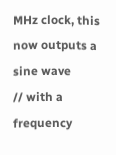MHz clock, this now outputs a sine wave
// with a frequency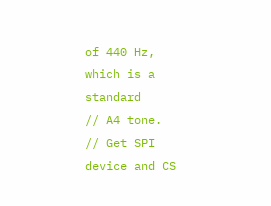of 440 Hz, which is a standard
// A4 tone.
// Get SPI device and CS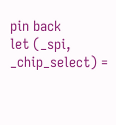pin back
let (_spi, _chip_select) =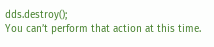dds.destroy();
You can’t perform that action at this time.